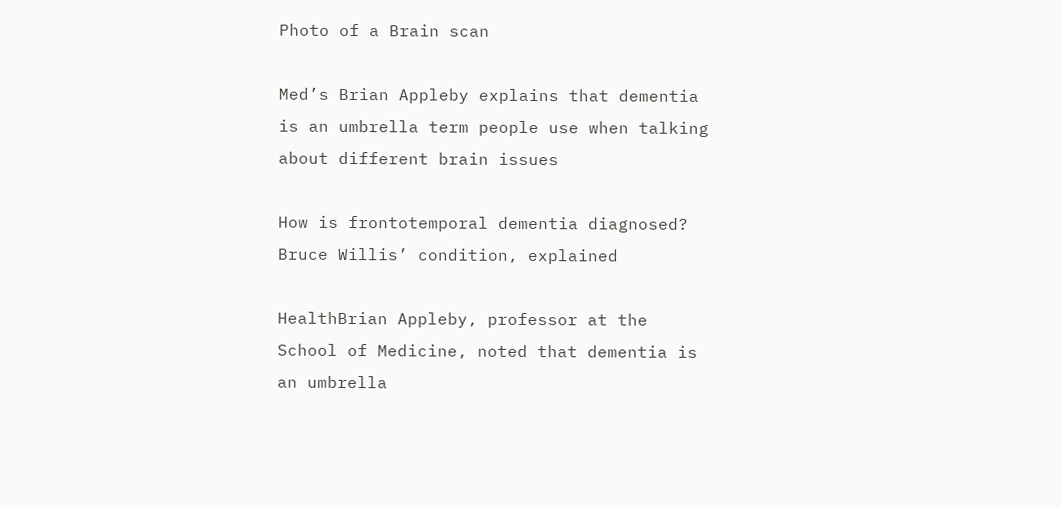Photo of a Brain scan

Med’s Brian Appleby explains that dementia is an umbrella term people use when talking about different brain issues

How is frontotemporal dementia diagnosed? Bruce Willis’ condition, explained

HealthBrian Appleby, professor at the School of Medicine, noted that dementia is an umbrella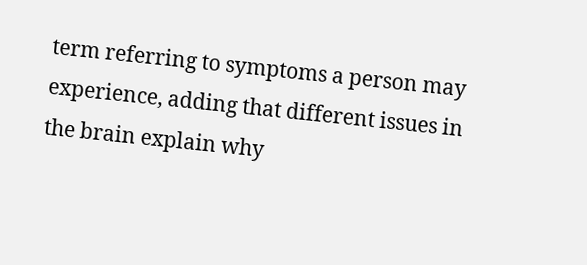term referring to symptoms a person may experience, adding that different issues in the brain explain why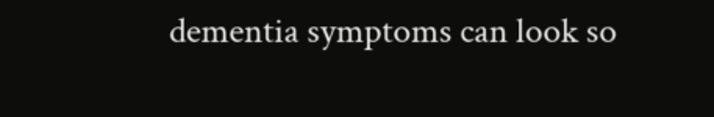dementia symptoms can look so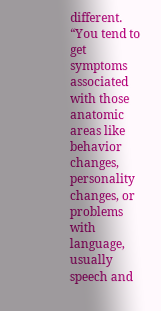different. “You tend to get symptoms associated with those anatomic areas like behavior changes, personality changes, or problems with language, usually speech and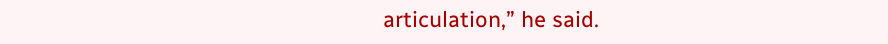articulation,” he said.